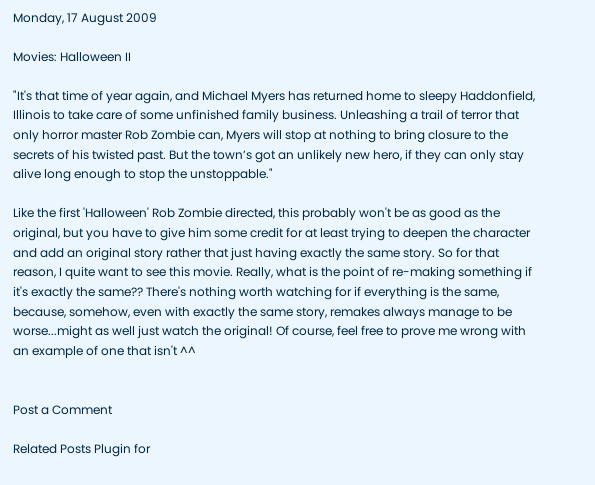Monday, 17 August 2009

Movies: Halloween II

"It's that time of year again, and Michael Myers has returned home to sleepy Haddonfield, Illinois to take care of some unfinished family business. Unleashing a trail of terror that only horror master Rob Zombie can, Myers will stop at nothing to bring closure to the secrets of his twisted past. But the town’s got an unlikely new hero, if they can only stay alive long enough to stop the unstoppable."

Like the first 'Halloween' Rob Zombie directed, this probably won't be as good as the original, but you have to give him some credit for at least trying to deepen the character and add an original story rather that just having exactly the same story. So for that reason, I quite want to see this movie. Really, what is the point of re-making something if it's exactly the same?? There's nothing worth watching for if everything is the same, because, somehow, even with exactly the same story, remakes always manage to be worse...might as well just watch the original! Of course, feel free to prove me wrong with an example of one that isn't ^^


Post a Comment

Related Posts Plugin for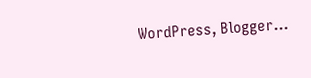WordPress, Blogger...